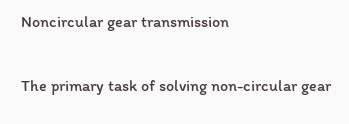Noncircular gear transmission

The primary task of solving non-circular gear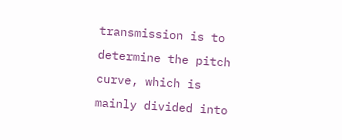transmission is to determine the pitch curve, which is mainly divided into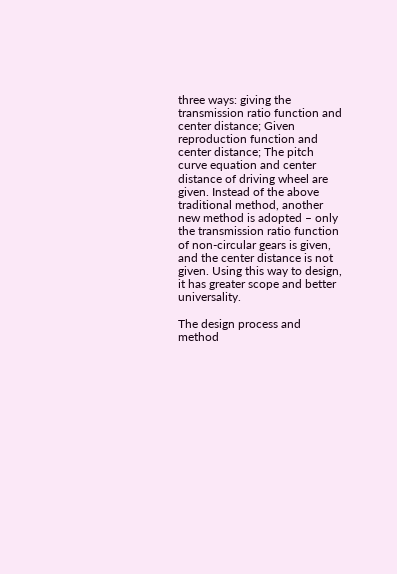three ways: giving the transmission ratio function and center distance; Given reproduction function and center distance; The pitch curve equation and center distance of driving wheel are given. Instead of the above traditional method, another new method is adopted – only the transmission ratio function of non-circular gears is given, and the center distance is not given. Using this way to design, it has greater scope and better universality.

The design process and method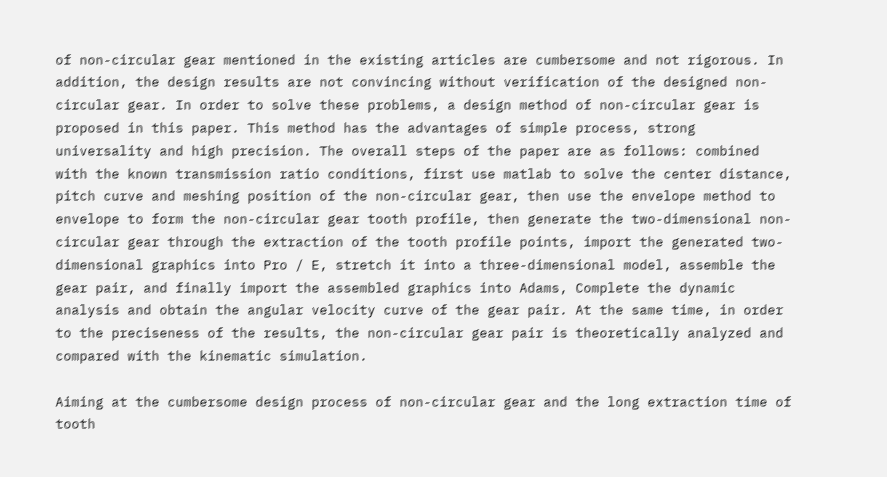of non-circular gear mentioned in the existing articles are cumbersome and not rigorous. In addition, the design results are not convincing without verification of the designed non-circular gear. In order to solve these problems, a design method of non-circular gear is proposed in this paper. This method has the advantages of simple process, strong universality and high precision. The overall steps of the paper are as follows: combined with the known transmission ratio conditions, first use matlab to solve the center distance, pitch curve and meshing position of the non-circular gear, then use the envelope method to envelope to form the non-circular gear tooth profile, then generate the two-dimensional non-circular gear through the extraction of the tooth profile points, import the generated two-dimensional graphics into Pro / E, stretch it into a three-dimensional model, assemble the gear pair, and finally import the assembled graphics into Adams, Complete the dynamic analysis and obtain the angular velocity curve of the gear pair. At the same time, in order to the preciseness of the results, the non-circular gear pair is theoretically analyzed and compared with the kinematic simulation.

Aiming at the cumbersome design process of non-circular gear and the long extraction time of tooth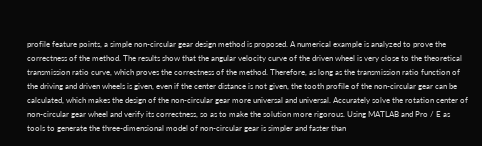profile feature points, a simple non-circular gear design method is proposed. A numerical example is analyzed to prove the correctness of the method. The results show that the angular velocity curve of the driven wheel is very close to the theoretical transmission ratio curve, which proves the correctness of the method. Therefore, as long as the transmission ratio function of the driving and driven wheels is given, even if the center distance is not given, the tooth profile of the non-circular gear can be calculated, which makes the design of the non-circular gear more universal and universal. Accurately solve the rotation center of non-circular gear wheel and verify its correctness, so as to make the solution more rigorous. Using MATLAB and Pro / E as tools to generate the three-dimensional model of non-circular gear is simpler and faster than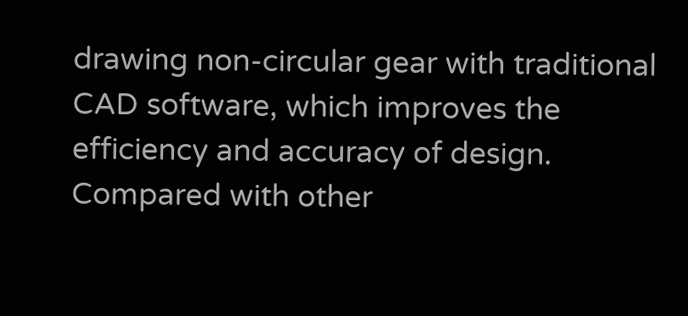drawing non-circular gear with traditional CAD software, which improves the efficiency and accuracy of design. Compared with other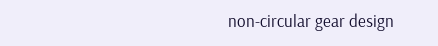non-circular gear design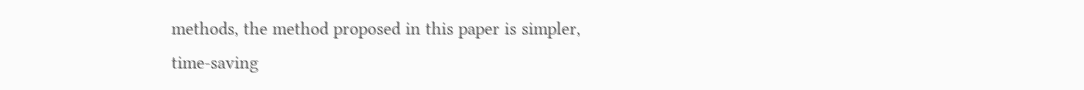methods, the method proposed in this paper is simpler, time-saving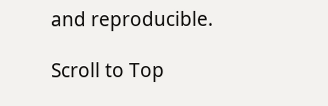and reproducible.

Scroll to Top